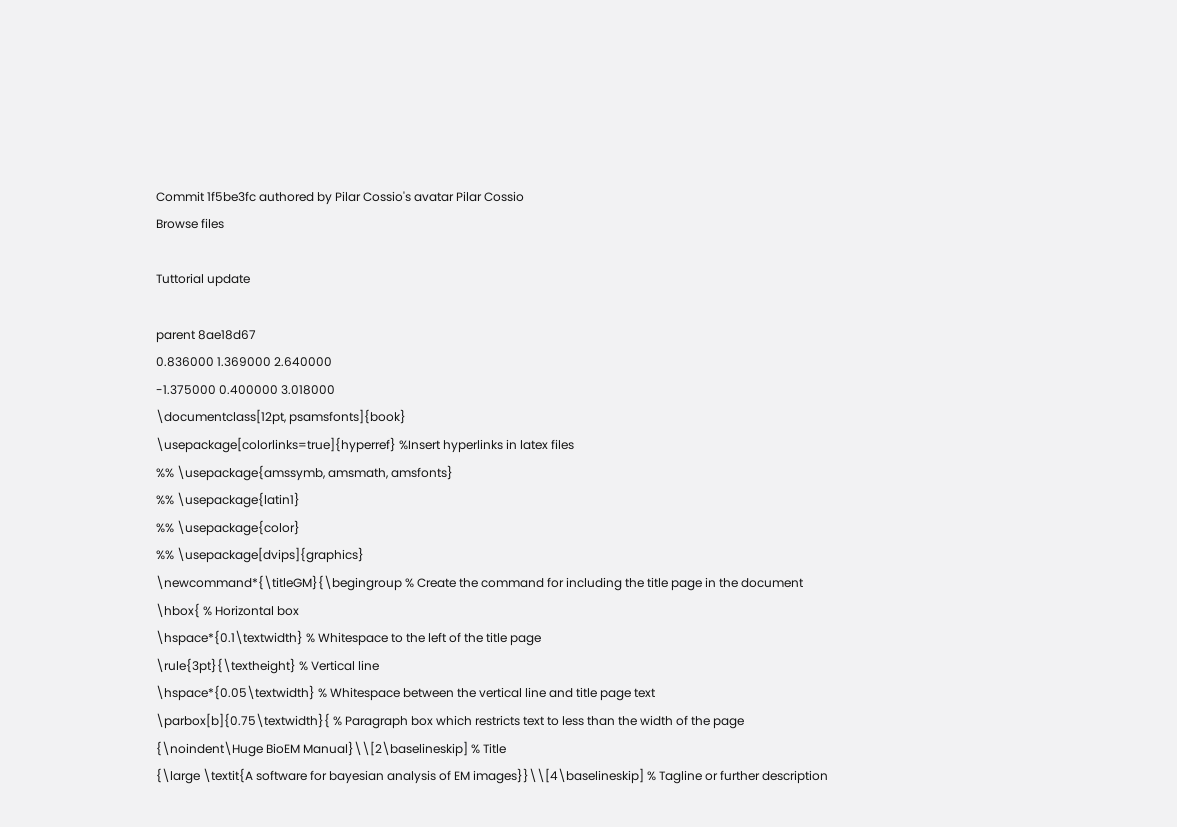Commit 1f5be3fc authored by Pilar Cossio's avatar Pilar Cossio
Browse files

Tuttorial update

parent 8ae18d67
0.836000 1.369000 2.640000
-1.375000 0.400000 3.018000
\documentclass[12pt, psamsfonts]{book}
\usepackage[colorlinks=true]{hyperref} %Insert hyperlinks in latex files
%% \usepackage{amssymb, amsmath, amsfonts}
%% \usepackage{latin1}
%% \usepackage{color}
%% \usepackage[dvips]{graphics}
\newcommand*{\titleGM}{\begingroup % Create the command for including the title page in the document
\hbox{ % Horizontal box
\hspace*{0.1\textwidth} % Whitespace to the left of the title page
\rule{3pt}{\textheight} % Vertical line
\hspace*{0.05\textwidth} % Whitespace between the vertical line and title page text
\parbox[b]{0.75\textwidth}{ % Paragraph box which restricts text to less than the width of the page
{\noindent\Huge BioEM Manual}\\[2\baselineskip] % Title
{\large \textit{A software for bayesian analysis of EM images}}\\[4\baselineskip] % Tagline or further description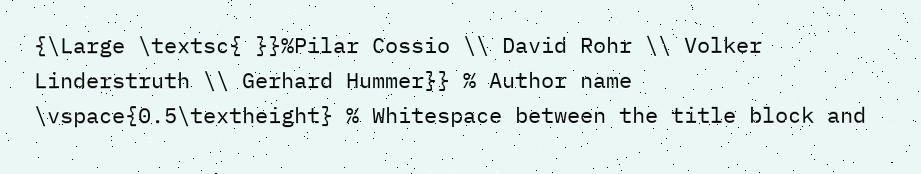{\Large \textsc{ }}%Pilar Cossio \\ David Rohr \\ Volker Linderstruth \\ Gerhard Hummer}} % Author name
\vspace{0.5\textheight} % Whitespace between the title block and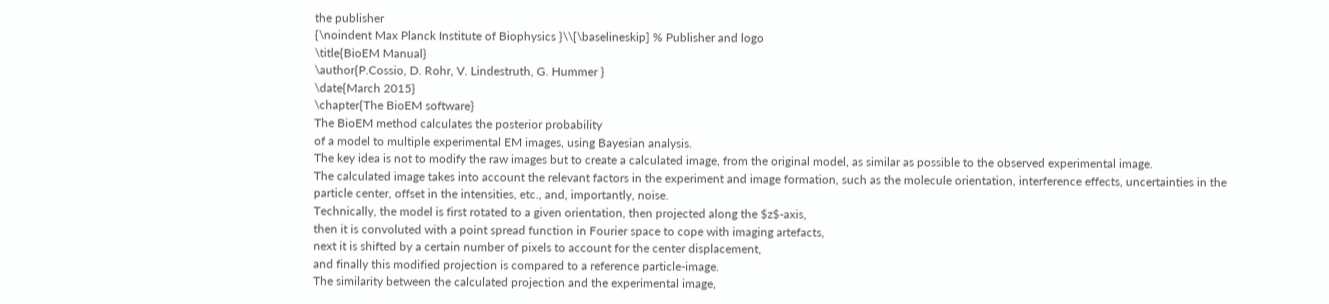the publisher
{\noindent Max Planck Institute of Biophysics }\\[\baselineskip] % Publisher and logo
\title{BioEM Manual}
\author{P.Cossio, D. Rohr, V. Lindestruth, G. Hummer }
\date{March 2015}
\chapter{The BioEM software}
The BioEM method calculates the posterior probability
of a model to multiple experimental EM images, using Bayesian analysis.
The key idea is not to modify the raw images but to create a calculated image, from the original model, as similar as possible to the observed experimental image.
The calculated image takes into account the relevant factors in the experiment and image formation, such as the molecule orientation, interference effects, uncertainties in the particle center, offset in the intensities, etc., and, importantly, noise.
Technically, the model is first rotated to a given orientation, then projected along the $z$-axis,
then it is convoluted with a point spread function in Fourier space to cope with imaging artefacts,
next it is shifted by a certain number of pixels to account for the center displacement,
and finally this modified projection is compared to a reference particle-image.
The similarity between the calculated projection and the experimental image,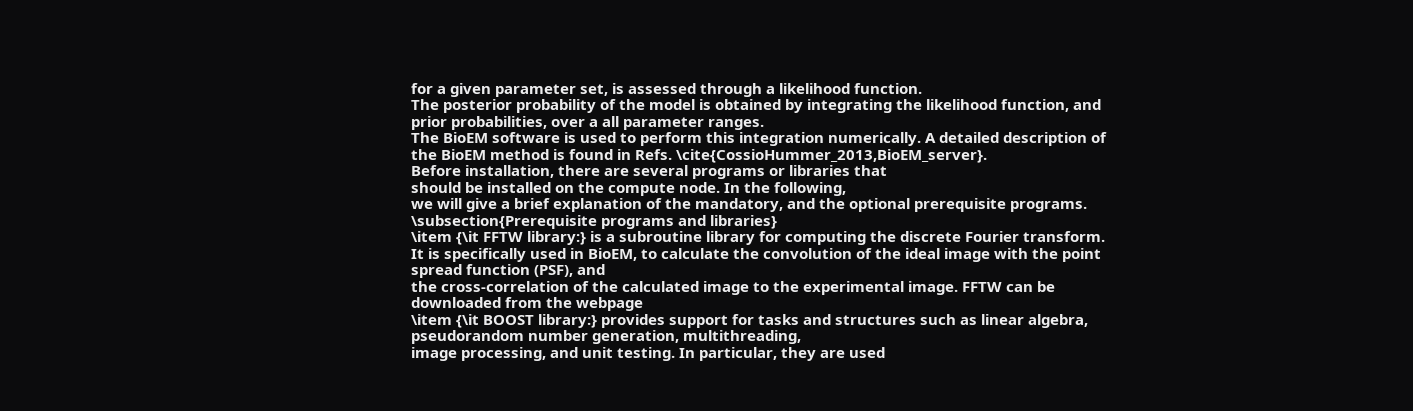for a given parameter set, is assessed through a likelihood function.
The posterior probability of the model is obtained by integrating the likelihood function, and prior probabilities, over a all parameter ranges.
The BioEM software is used to perform this integration numerically. A detailed description of the BioEM method is found in Refs. \cite{CossioHummer_2013,BioEM_server}.
Before installation, there are several programs or libraries that
should be installed on the compute node. In the following,
we will give a brief explanation of the mandatory, and the optional prerequisite programs.
\subsection{Prerequisite programs and libraries}
\item {\it FFTW library:} is a subroutine library for computing the discrete Fourier transform.
It is specifically used in BioEM, to calculate the convolution of the ideal image with the point spread function (PSF), and
the cross-correlation of the calculated image to the experimental image. FFTW can be downloaded from the webpage
\item {\it BOOST library:} provides support for tasks and structures such as linear algebra, pseudorandom number generation, multithreading,
image processing, and unit testing. In particular, they are used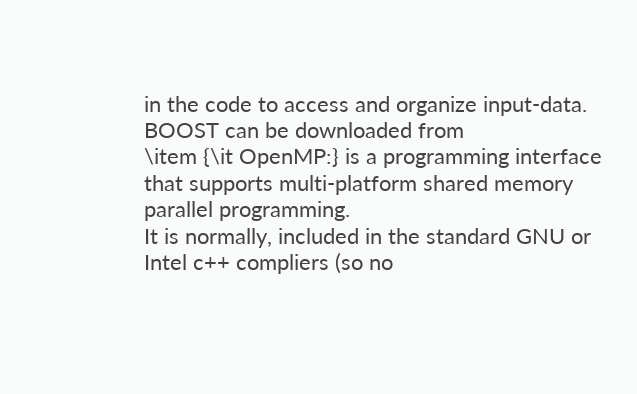in the code to access and organize input-data.
BOOST can be downloaded from
\item {\it OpenMP:} is a programming interface that supports multi-platform shared memory parallel programming.
It is normally, included in the standard GNU or Intel c++ compliers (so no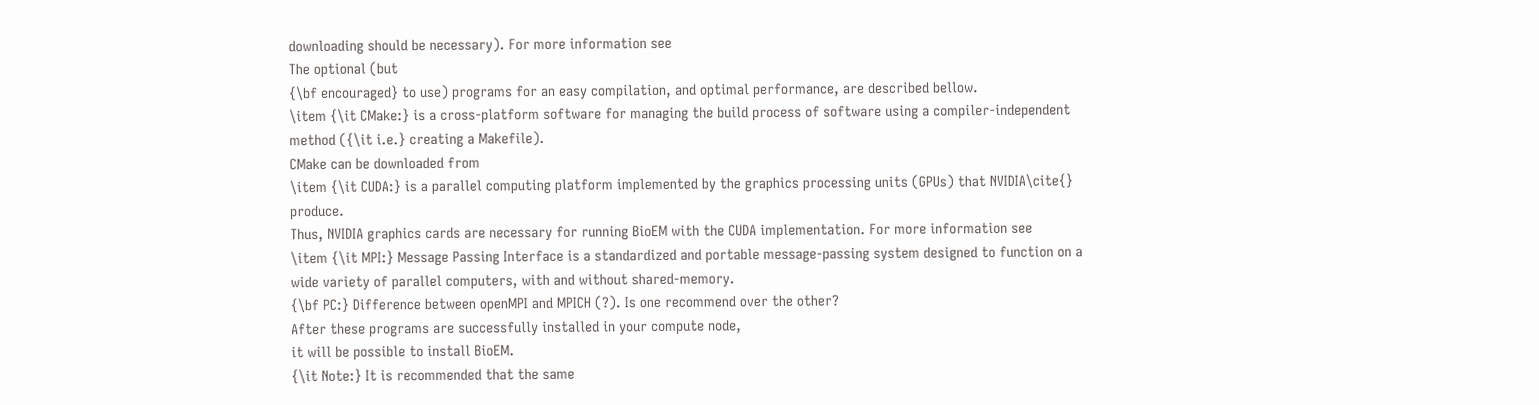downloading should be necessary). For more information see
The optional (but
{\bf encouraged} to use) programs for an easy compilation, and optimal performance, are described bellow.
\item {\it CMake:} is a cross-platform software for managing the build process of software using a compiler-independent method ({\it i.e.} creating a Makefile).
CMake can be downloaded from
\item {\it CUDA:} is a parallel computing platform implemented by the graphics processing units (GPUs) that NVIDIA\cite{} produce.
Thus, NVIDIA graphics cards are necessary for running BioEM with the CUDA implementation. For more information see
\item {\it MPI:} Message Passing Interface is a standardized and portable message-passing system designed to function on a wide variety of parallel computers, with and without shared-memory.
{\bf PC:} Difference between openMPI and MPICH (?). Is one recommend over the other?
After these programs are successfully installed in your compute node,
it will be possible to install BioEM.
{\it Note:} It is recommended that the same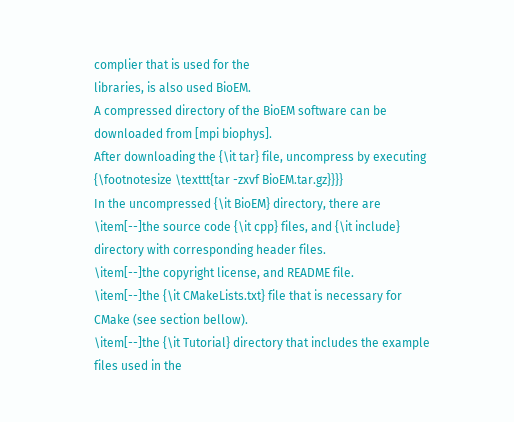complier that is used for the
libraries, is also used BioEM.
A compressed directory of the BioEM software can be downloaded from [mpi biophys].
After downloading the {\it tar} file, uncompress by executing
{\footnotesize \texttt{tar -zxvf BioEM.tar.gz}}}}
In the uncompressed {\it BioEM} directory, there are
\item[--]the source code {\it cpp} files, and {\it include} directory with corresponding header files.
\item[--]the copyright license, and README file.
\item[--]the {\it CMakeLists.txt} file that is necessary for CMake (see section bellow).
\item[--]the {\it Tutorial} directory that includes the example files used in the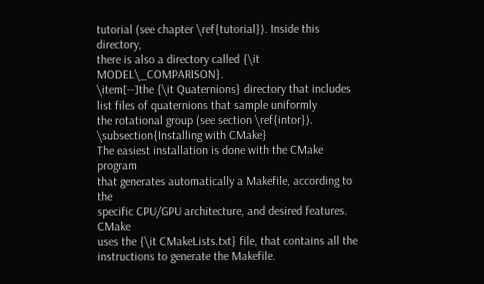tutorial (see chapter \ref{tutorial}). Inside this directory,
there is also a directory called {\it MODEL\_COMPARISON}.
\item[--]the {\it Quaternions} directory that includes list files of quaternions that sample uniformly
the rotational group (see section \ref{intor}).
\subsection{Installing with CMake}
The easiest installation is done with the CMake program
that generates automatically a Makefile, according to the
specific CPU/GPU architecture, and desired features. CMake
uses the {\it CMakeLists.txt} file, that contains all the instructions to generate the Makefile.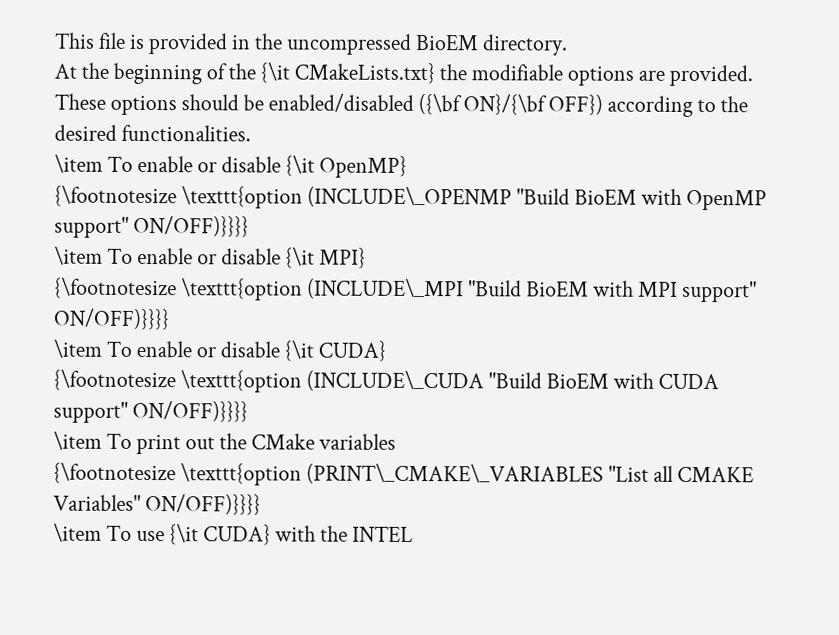This file is provided in the uncompressed BioEM directory.
At the beginning of the {\it CMakeLists.txt} the modifiable options are provided.
These options should be enabled/disabled ({\bf ON}/{\bf OFF}) according to the desired functionalities.
\item To enable or disable {\it OpenMP}
{\footnotesize \texttt{option (INCLUDE\_OPENMP "Build BioEM with OpenMP support" ON/OFF)}}}}
\item To enable or disable {\it MPI}
{\footnotesize \texttt{option (INCLUDE\_MPI "Build BioEM with MPI support" ON/OFF)}}}}
\item To enable or disable {\it CUDA}
{\footnotesize \texttt{option (INCLUDE\_CUDA "Build BioEM with CUDA support" ON/OFF)}}}}
\item To print out the CMake variables
{\footnotesize \texttt{option (PRINT\_CMAKE\_VARIABLES "List all CMAKE Variables" ON/OFF)}}}}
\item To use {\it CUDA} with the INTEL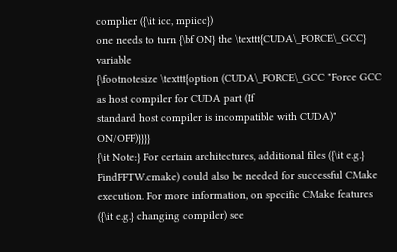complier ({\it icc, mpiicc})
one needs to turn {\bf ON} the \texttt{CUDA\_FORCE\_GCC} variable
{\footnotesize \texttt{option (CUDA\_FORCE\_GCC "Force GCC as host compiler for CUDA part (If
standard host compiler is incompatible with CUDA)" ON/OFF)}}}}
{\it Note:} For certain architectures, additional files ({\it e.g.} FindFFTW.cmake) could also be needed for successful CMake
execution. For more information, on specific CMake features ({\it e.g.} changing compiler) see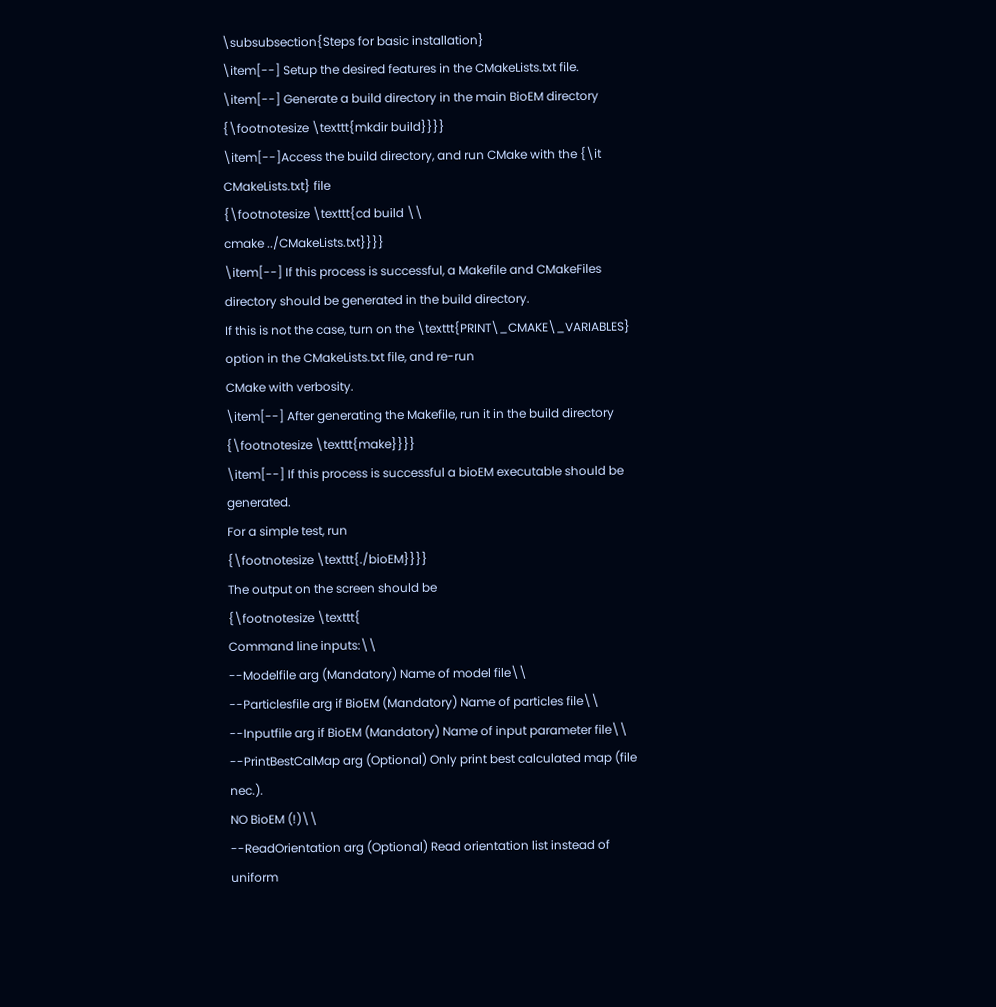\subsubsection{Steps for basic installation}
\item[--] Setup the desired features in the CMakeLists.txt file.
\item[--] Generate a build directory in the main BioEM directory
{\footnotesize \texttt{mkdir build}}}}
\item[--]Access the build directory, and run CMake with the {\it CMakeLists.txt} file
{\footnotesize \texttt{cd build \\
cmake ../CMakeLists.txt}}}}
\item[--] If this process is successful, a Makefile and CMakeFiles directory should be generated in the build directory.
If this is not the case, turn on the \texttt{PRINT\_CMAKE\_VARIABLES} option in the CMakeLists.txt file, and re-run
CMake with verbosity.
\item[--] After generating the Makefile, run it in the build directory
{\footnotesize \texttt{make}}}}
\item[--] If this process is successful a bioEM executable should be generated.
For a simple test, run
{\footnotesize \texttt{./bioEM}}}}
The output on the screen should be
{\footnotesize \texttt{
Command line inputs:\\
--Modelfile arg (Mandatory) Name of model file\\
--Particlesfile arg if BioEM (Mandatory) Name of particles file\\
--Inputfile arg if BioEM (Mandatory) Name of input parameter file\\
--PrintBestCalMap arg (Optional) Only print best calculated map (file nec.).
NO BioEM (!)\\
--ReadOrientation arg (Optional) Read orientation list instead of uniform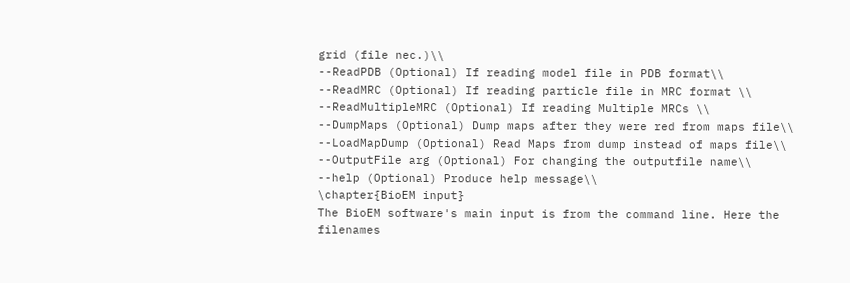grid (file nec.)\\
--ReadPDB (Optional) If reading model file in PDB format\\
--ReadMRC (Optional) If reading particle file in MRC format \\
--ReadMultipleMRC (Optional) If reading Multiple MRCs \\
--DumpMaps (Optional) Dump maps after they were red from maps file\\
--LoadMapDump (Optional) Read Maps from dump instead of maps file\\
--OutputFile arg (Optional) For changing the outputfile name\\
--help (Optional) Produce help message\\
\chapter{BioEM input}
The BioEM software's main input is from the command line. Here the filenames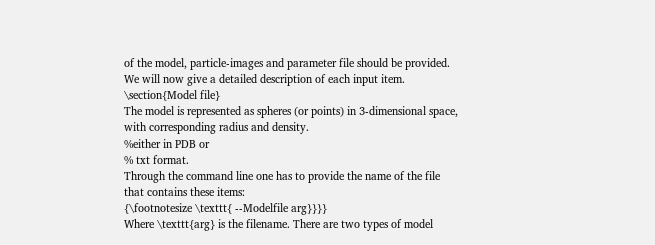of the model, particle-images and parameter file should be provided.
We will now give a detailed description of each input item.
\section{Model file}
The model is represented as spheres (or points) in 3-dimensional space, with corresponding radius and density.
%either in PDB or
% txt format.
Through the command line one has to provide the name of the file
that contains these items:
{\footnotesize \texttt{ --Modelfile arg}}}}
Where \texttt{arg} is the filename. There are two types of model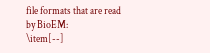file formats that are read by BioEM:
\item[--]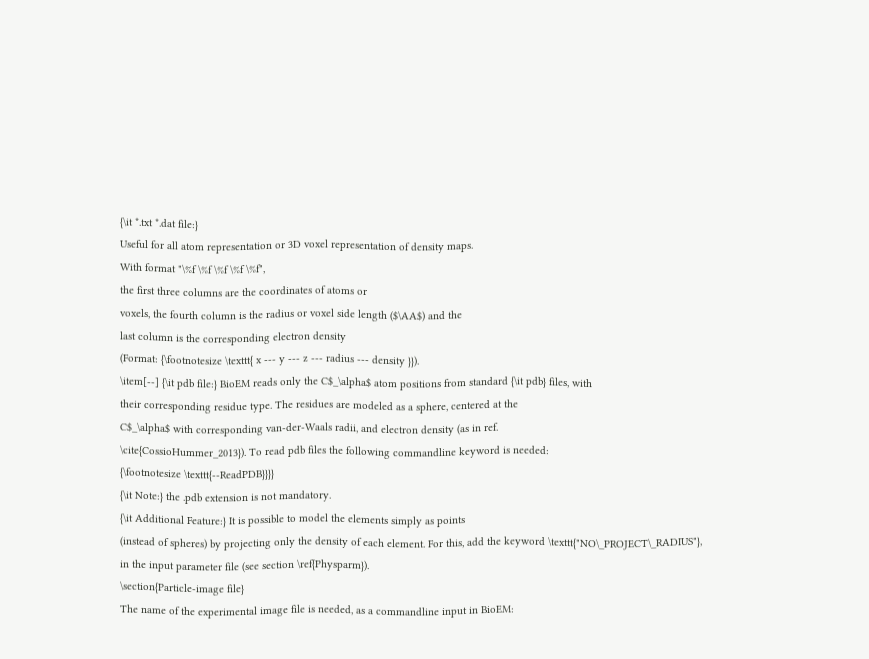{\it *.txt *.dat file:}
Useful for all atom representation or 3D voxel representation of density maps.
With format "\%f \%f \%f \%f \%f",
the first three columns are the coordinates of atoms or
voxels, the fourth column is the radius or voxel side length ($\AA$) and the
last column is the corresponding electron density
(Format: {\footnotesize \texttt{ x --- y --- z --- radius --- density }}).
\item[--] {\it pdb file:} BioEM reads only the C$_\alpha$ atom positions from standard {\it pdb} files, with
their corresponding residue type. The residues are modeled as a sphere, centered at the
C$_\alpha$ with corresponding van-der-Waals radii, and electron density (as in ref.
\cite{CossioHummer_2013}). To read pdb files the following commandline keyword is needed:
{\footnotesize \texttt{--ReadPDB}}}}
{\it Note:} the .pdb extension is not mandatory.
{\it Additional Feature:} It is possible to model the elements simply as points
(instead of spheres) by projecting only the density of each element. For this, add the keyword \texttt{"NO\_PROJECT\_RADIUS"},
in the input parameter file (see section \ref{Physparm}).
\section{Particle-image file}
The name of the experimental image file is needed, as a commandline input in BioEM: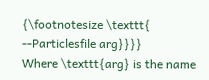{\footnotesize \texttt{ --Particlesfile arg}}}}
Where \texttt{arg} is the name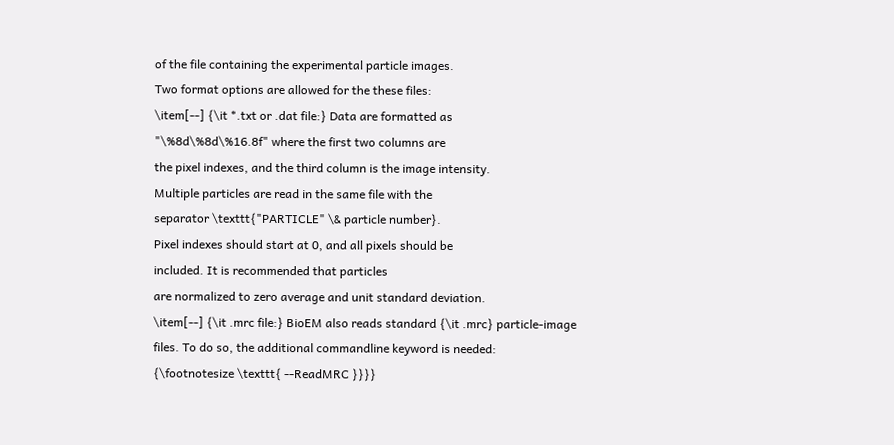of the file containing the experimental particle images.
Two format options are allowed for the these files:
\item[--] {\it *.txt or .dat file:} Data are formatted as
"\%8d\%8d\%16.8f" where the first two columns are
the pixel indexes, and the third column is the image intensity.
Multiple particles are read in the same file with the
separator \texttt{"PARTICLE" \& particle number}.
Pixel indexes should start at 0, and all pixels should be
included. It is recommended that particles
are normalized to zero average and unit standard deviation.
\item[--] {\it .mrc file:} BioEM also reads standard {\it .mrc} particle-image
files. To do so, the additional commandline keyword is needed:
{\footnotesize \texttt{ --ReadMRC }}}}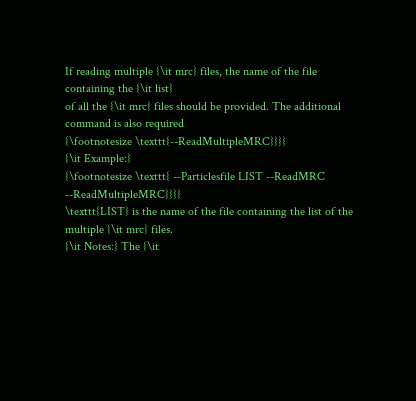If reading multiple {\it mrc} files, the name of the file containing the {\it list}
of all the {\it mrc} files should be provided. The additional
command is also required
{\footnotesize \texttt{--ReadMultipleMRC}}}}
{\it Example:}
{\footnotesize \texttt{ --Particlesfile LIST --ReadMRC --ReadMultipleMRC}}}}
\texttt{LIST} is the name of the file containing the list of the multiple {\it mrc} files.
{\it Notes:} The {\it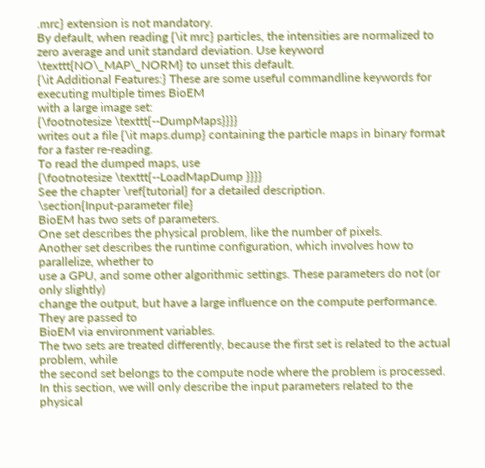.mrc} extension is not mandatory.
By default, when reading {\it mrc} particles, the intensities are normalized to
zero average and unit standard deviation. Use keyword \texttt{NO\_MAP\_NORM} to unset this default.
{\it Additional Features:} These are some useful commandline keywords for executing multiple times BioEM
with a large image set:
{\footnotesize \texttt{--DumpMaps}}}}
writes out a file {\it maps.dump} containing the particle maps in binary format for a faster re-reading.
To read the dumped maps, use
{\footnotesize \texttt{--LoadMapDump }}}}
See the chapter \ref{tutorial} for a detailed description.
\section{Input-parameter file}
BioEM has two sets of parameters.
One set describes the physical problem, like the number of pixels.
Another set describes the runtime configuration, which involves how to parallelize, whether to
use a GPU, and some other algorithmic settings. These parameters do not (or only slightly)
change the output, but have a large influence on the compute performance. They are passed to
BioEM via environment variables.
The two sets are treated differently, because the first set is related to the actual problem, while
the second set belongs to the compute node where the problem is processed.
In this section, we will only describe the input parameters related to the physical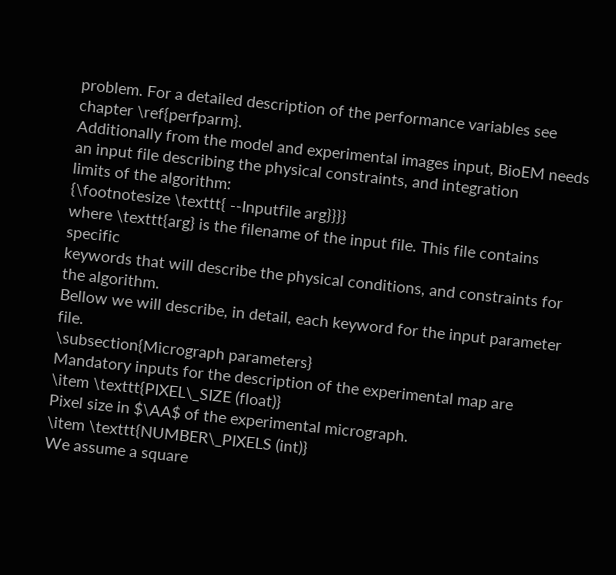problem. For a detailed description of the performance variables see chapter \ref{perfparm}.
Additionally from the model and experimental images input, BioEM needs
an input file describing the physical constraints, and integration
limits of the algorithm:
{\footnotesize \texttt{ --Inputfile arg}}}}
where \texttt{arg} is the filename of the input file. This file contains specific
keywords that will describe the physical conditions, and constraints for the algorithm.
Bellow we will describe, in detail, each keyword for the input parameter file.
\subsection{Micrograph parameters}
Mandatory inputs for the description of the experimental map are
\item \texttt{PIXEL\_SIZE (float)}
Pixel size in $\AA$ of the experimental micrograph.
\item \texttt{NUMBER\_PIXELS (int)}
We assume a square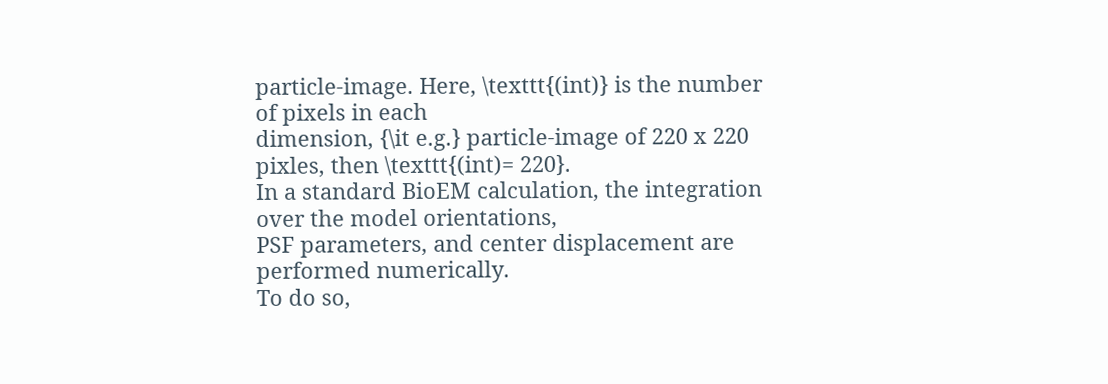particle-image. Here, \texttt{(int)} is the number of pixels in each
dimension, {\it e.g.} particle-image of 220 x 220 pixles, then \texttt{(int)= 220}.
In a standard BioEM calculation, the integration over the model orientations,
PSF parameters, and center displacement are performed numerically.
To do so,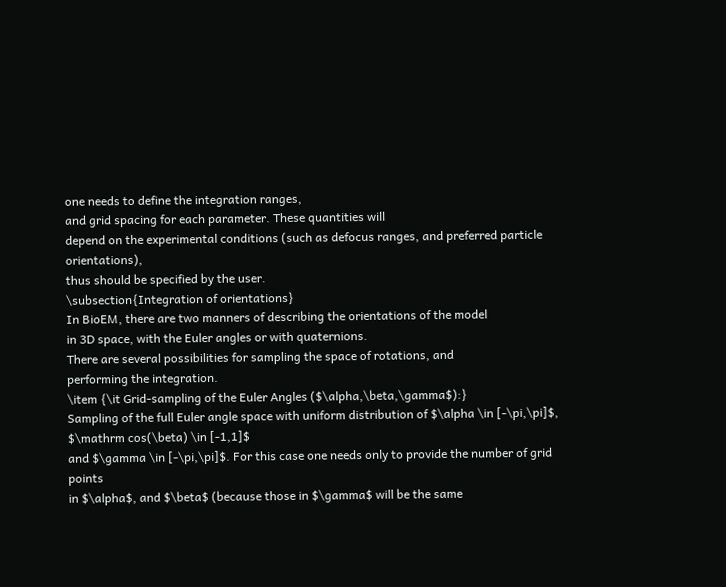one needs to define the integration ranges,
and grid spacing for each parameter. These quantities will
depend on the experimental conditions (such as defocus ranges, and preferred particle orientations),
thus should be specified by the user.
\subsection{Integration of orientations}
In BioEM, there are two manners of describing the orientations of the model
in 3D space, with the Euler angles or with quaternions.
There are several possibilities for sampling the space of rotations, and
performing the integration.
\item {\it Grid-sampling of the Euler Angles ($\alpha,\beta,\gamma$):}
Sampling of the full Euler angle space with uniform distribution of $\alpha \in [-\pi,\pi]$, $\mathrm cos(\beta) \in [-1,1]$
and $\gamma \in [-\pi,\pi]$. For this case one needs only to provide the number of grid points
in $\alpha$, and $\beta$ (because those in $\gamma$ will be the same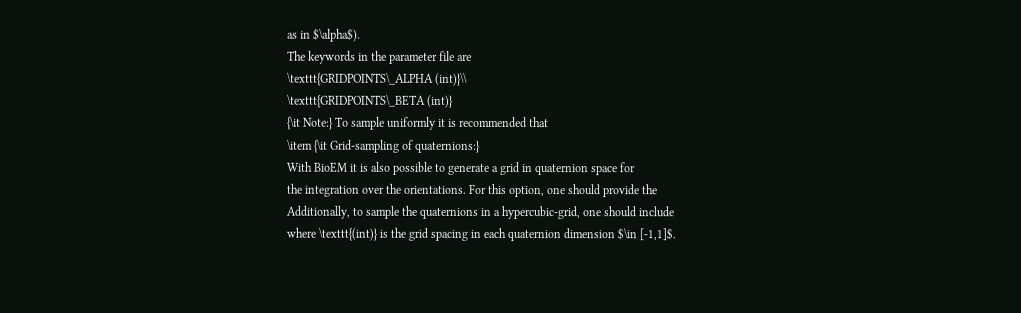as in $\alpha$).
The keywords in the parameter file are
\texttt{GRIDPOINTS\_ALPHA (int)}\\
\texttt{GRIDPOINTS\_BETA (int)}
{\it Note:} To sample uniformly it is recommended that
\item {\it Grid-sampling of quaternions:}
With BioEM it is also possible to generate a grid in quaternion space for
the integration over the orientations. For this option, one should provide the
Additionally, to sample the quaternions in a hypercubic-grid, one should include
where \texttt{(int)} is the grid spacing in each quaternion dimension $\in [-1,1]$.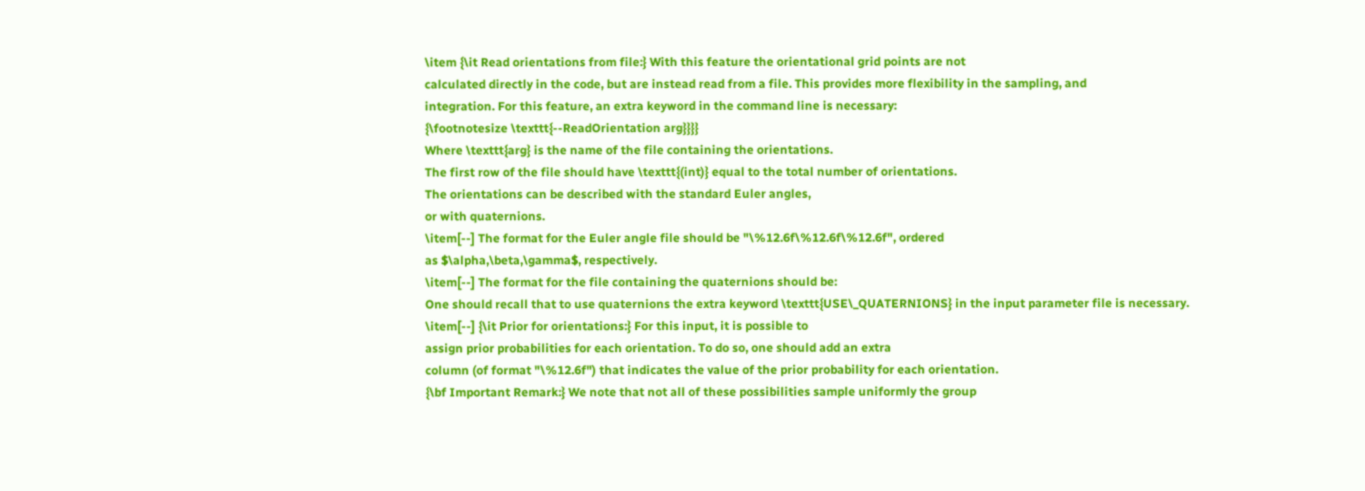\item {\it Read orientations from file:} With this feature the orientational grid points are not
calculated directly in the code, but are instead read from a file. This provides more flexibility in the sampling, and
integration. For this feature, an extra keyword in the command line is necessary:
{\footnotesize \texttt{--ReadOrientation arg}}}}
Where \texttt{arg} is the name of the file containing the orientations.
The first row of the file should have \texttt{(int)} equal to the total number of orientations.
The orientations can be described with the standard Euler angles,
or with quaternions.
\item[--] The format for the Euler angle file should be "\%12.6f\%12.6f\%12.6f", ordered
as $\alpha,\beta,\gamma$, respectively.
\item[--] The format for the file containing the quaternions should be:
One should recall that to use quaternions the extra keyword \texttt{USE\_QUATERNIONS} in the input parameter file is necessary.
\item[--] {\it Prior for orientations:} For this input, it is possible to
assign prior probabilities for each orientation. To do so, one should add an extra
column (of format "\%12.6f") that indicates the value of the prior probability for each orientation.
{\bf Important Remark:} We note that not all of these possibilities sample uniformly the group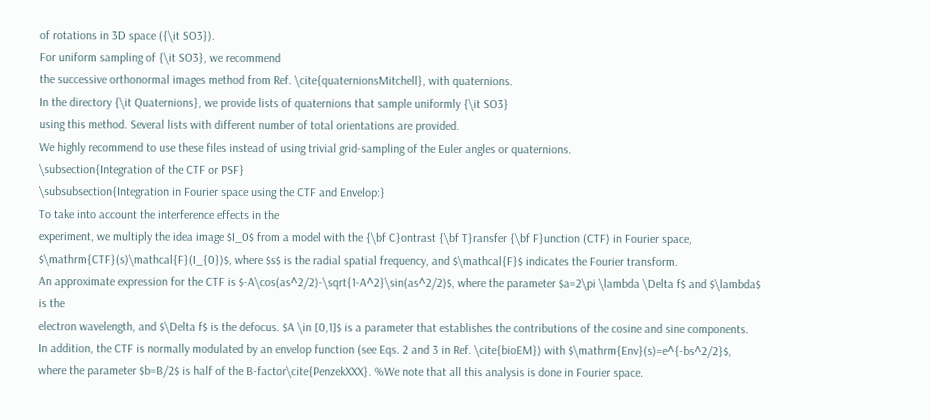of rotations in 3D space ({\it SO3}).
For uniform sampling of {\it SO3}, we recommend
the successive orthonormal images method from Ref. \cite{quaternionsMitchell}, with quaternions.
In the directory {\it Quaternions}, we provide lists of quaternions that sample uniformly {\it SO3}
using this method. Several lists with different number of total orientations are provided.
We highly recommend to use these files instead of using trivial grid-sampling of the Euler angles or quaternions.
\subsection{Integration of the CTF or PSF}
\subsubsection{Integration in Fourier space using the CTF and Envelop:}
To take into account the interference effects in the
experiment, we multiply the idea image $I_0$ from a model with the {\bf C}ontrast {\bf T}ransfer {\bf F}unction (CTF) in Fourier space,
$\mathrm{CTF}(s)\mathcal{F}(I_{0})$, where $s$ is the radial spatial frequency, and $\mathcal{F}$ indicates the Fourier transform.
An approximate expression for the CTF is $-A\cos(as^2/2)-\sqrt{1-A^2}\sin(as^2/2)$, where the parameter $a=2\pi \lambda \Delta f$ and $\lambda$ is the
electron wavelength, and $\Delta f$ is the defocus. $A \in [0,1]$ is a parameter that establishes the contributions of the cosine and sine components.
In addition, the CTF is normally modulated by an envelop function (see Eqs. 2 and 3 in Ref. \cite{bioEM}) with $\mathrm{Env}(s)=e^{-bs^2/2}$,
where the parameter $b=B/2$ is half of the B-factor\cite{PenzekXXX}. %We note that all this analysis is done in Fourier space.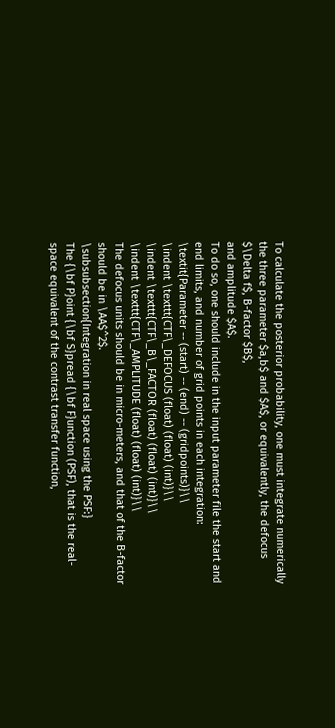To calculate the posterior probability, one must integrate numerically the three parameter $a,b$ and $A$, or equivalently, the defocus $\Delta f$, B-factor $B$,
and amplitude $A$.
To do so, one should include in the input parameter file the start and end limits, and number of grid points in each integration:
\textit{Parameter -- (start) -- (end) -- (gridpoints)}\\
\indent \texttt{CTF\_DEFOCUS (float) (float) (int)}\\
\indent \texttt{CTF\_B\_FACTOR (float) (float) (int)}\\
\indent \texttt{CTF\_AMPLITUDE (float) (float) (int)}\\
The defocus units should be in micro-meters, and that of the B-factor should be in \AA$^2$.
\subsubsection{Integration in real space using the PSF:}
The {\bf P}oint {\bf S}pread {\bf F}unction (PSF), that is the real-space equivalent of the contrast transfer function,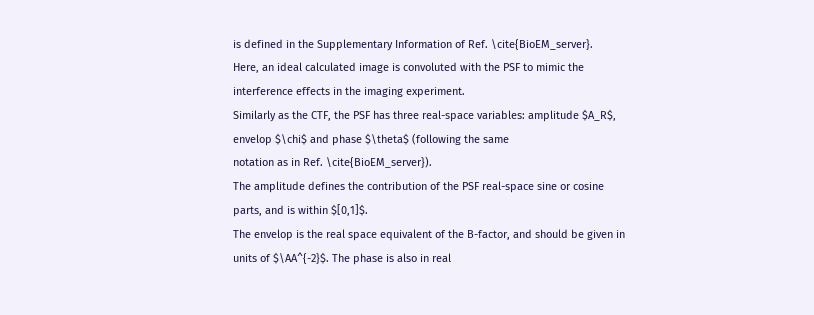is defined in the Supplementary Information of Ref. \cite{BioEM_server}.
Here, an ideal calculated image is convoluted with the PSF to mimic the interference effects in the imaging experiment.
Similarly as the CTF, the PSF has three real-space variables: amplitude $A_R$, envelop $\chi$ and phase $\theta$ (following the same
notation as in Ref. \cite{BioEM_server}).
The amplitude defines the contribution of the PSF real-space sine or cosine parts, and is within $[0,1]$.
The envelop is the real space equivalent of the B-factor, and should be given in
units of $\AA^{-2}$. The phase is also in real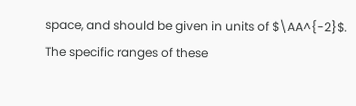space, and should be given in units of $\AA^{-2}$.
The specific ranges of these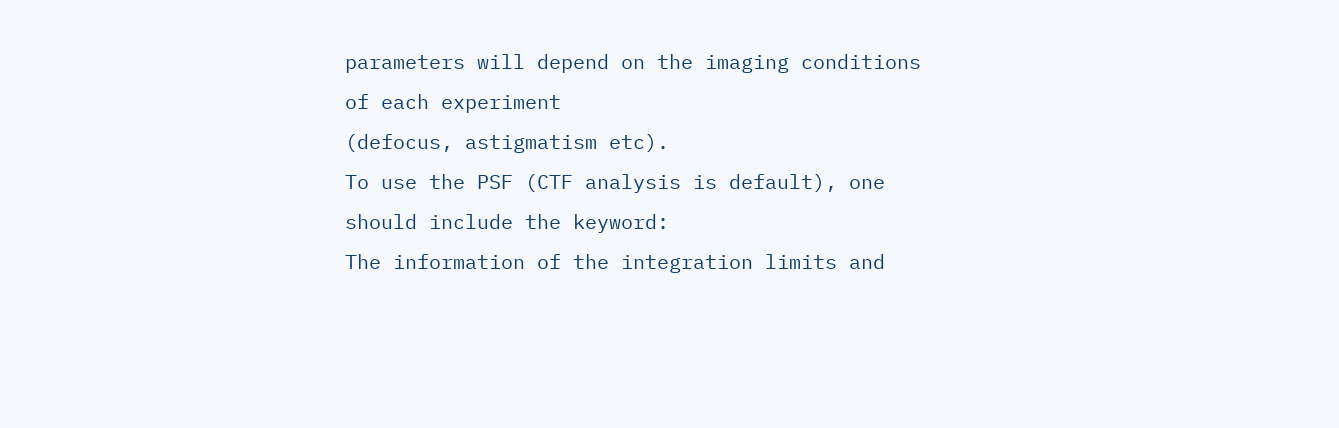parameters will depend on the imaging conditions of each experiment
(defocus, astigmatism etc).
To use the PSF (CTF analysis is default), one should include the keyword:
The information of the integration limits and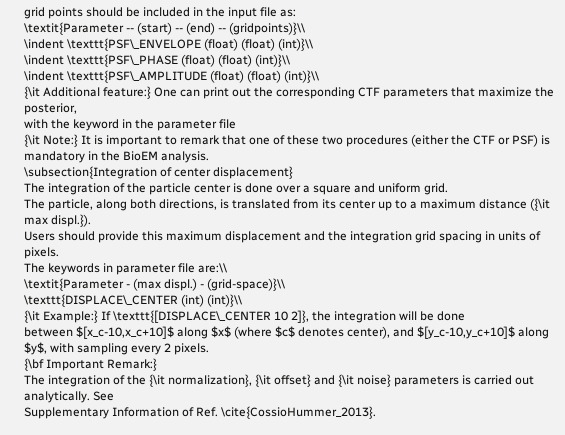grid points should be included in the input file as:
\textit{Parameter -- (start) -- (end) -- (gridpoints)}\\
\indent \texttt{PSF\_ENVELOPE (float) (float) (int)}\\
\indent \texttt{PSF\_PHASE (float) (float) (int)}\\
\indent \texttt{PSF\_AMPLITUDE (float) (float) (int)}\\
{\it Additional feature:} One can print out the corresponding CTF parameters that maximize the posterior,
with the keyword in the parameter file
{\it Note:} It is important to remark that one of these two procedures (either the CTF or PSF) is mandatory in the BioEM analysis.
\subsection{Integration of center displacement}
The integration of the particle center is done over a square and uniform grid.
The particle, along both directions, is translated from its center up to a maximum distance ({\it max displ.}).
Users should provide this maximum displacement and the integration grid spacing in units of pixels.
The keywords in parameter file are:\\
\textit{Parameter - (max displ.) - (grid-space)}\\
\texttt{DISPLACE\_CENTER (int) (int)}\\
{\it Example:} If \texttt{[DISPLACE\_CENTER 10 2]}, the integration will be done
between $[x_c-10,x_c+10]$ along $x$ (where $c$ denotes center), and $[y_c-10,y_c+10]$ along $y$, with sampling every 2 pixels.
{\bf Important Remark:}
The integration of the {\it normalization}, {\it offset} and {\it noise} parameters is carried out analytically. See
Supplementary Information of Ref. \cite{CossioHummer_2013}.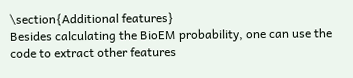\section{Additional features}
Besides calculating the BioEM probability, one can use the code to extract other features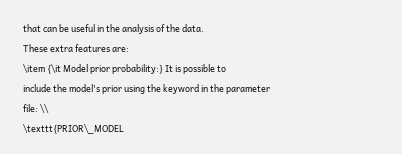that can be useful in the analysis of the data.
These extra features are:
\item {\it Model prior probability:} It is possible to
include the model's prior using the keyword in the parameter file: \\
\texttt{PRIOR\_MODEL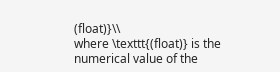(float)}\\
where \texttt{(float)} is the numerical value of the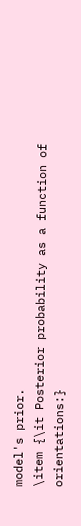model's prior.
\item {\it Posterior probability as a function of orientations:}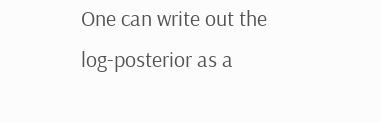One can write out the log-posterior as a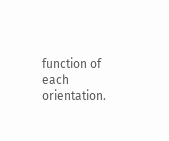function of each orientation.